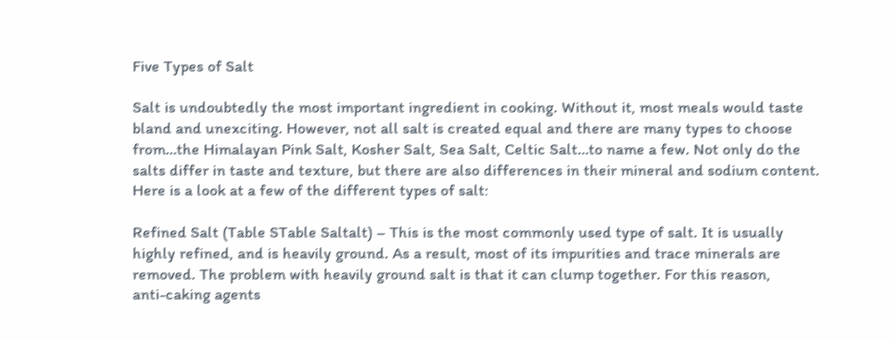Five Types of Salt

Salt is undoubtedly the most important ingredient in cooking. Without it, most meals would taste bland and unexciting. However, not all salt is created equal and there are many types to choose from…the Himalayan Pink Salt, Kosher Salt, Sea Salt, Celtic Salt…to name a few. Not only do the salts differ in taste and texture, but there are also differences in their mineral and sodium content. Here is a look at a few of the different types of salt:

Refined Salt (Table STable Saltalt) – This is the most commonly used type of salt. It is usually highly refined, and is heavily ground. As a result, most of its impurities and trace minerals are removed. The problem with heavily ground salt is that it can clump together. For this reason,
anti-caking agents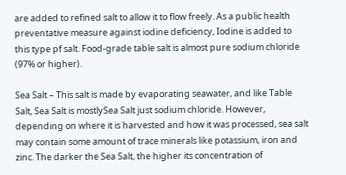are added to refined salt to allow it to flow freely. As a public health preventative measure against iodine deficiency, Iodine is added to this type pf salt. Food-grade table salt is almost pure sodium chloride (97% or higher).

Sea Salt – This salt is made by evaporating seawater, and like Table Salt, Sea Salt is mostlySea Salt just sodium chloride. However, depending on where it is harvested and how it was processed, sea salt may contain some amount of trace minerals like potassium, iron and zinc. The darker the Sea Salt, the higher its concentration of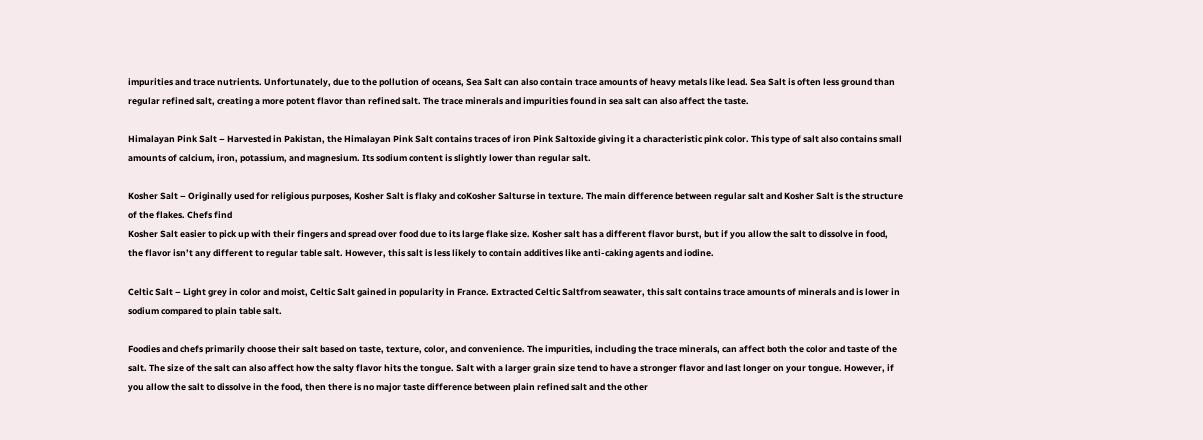impurities and trace nutrients. Unfortunately, due to the pollution of oceans, Sea Salt can also contain trace amounts of heavy metals like lead. Sea Salt is often less ground than regular refined salt, creating a more potent flavor than refined salt. The trace minerals and impurities found in sea salt can also affect the taste.

Himalayan Pink Salt – Harvested in Pakistan, the Himalayan Pink Salt contains traces of iron Pink Saltoxide giving it a characteristic pink color. This type of salt also contains small amounts of calcium, iron, potassium, and magnesium. Its sodium content is slightly lower than regular salt.

Kosher Salt – Originally used for religious purposes, Kosher Salt is flaky and coKosher Salturse in texture. The main difference between regular salt and Kosher Salt is the structure of the flakes. Chefs find
Kosher Salt easier to pick up with their fingers and spread over food due to its large flake size. Kosher salt has a different flavor burst, but if you allow the salt to dissolve in food, the flavor isn’t any different to regular table salt. However, this salt is less likely to contain additives like anti-caking agents and iodine.

Celtic Salt – Light grey in color and moist, Celtic Salt gained in popularity in France. Extracted Celtic Saltfrom seawater, this salt contains trace amounts of minerals and is lower in sodium compared to plain table salt.

Foodies and chefs primarily choose their salt based on taste, texture, color, and convenience. The impurities, including the trace minerals, can affect both the color and taste of the salt. The size of the salt can also affect how the salty flavor hits the tongue. Salt with a larger grain size tend to have a stronger flavor and last longer on your tongue. However, if you allow the salt to dissolve in the food, then there is no major taste difference between plain refined salt and the other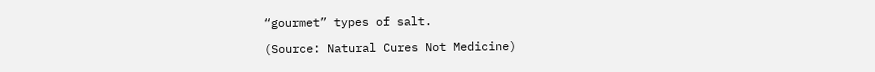“gourmet” types of salt.

(Source: Natural Cures Not Medicine)